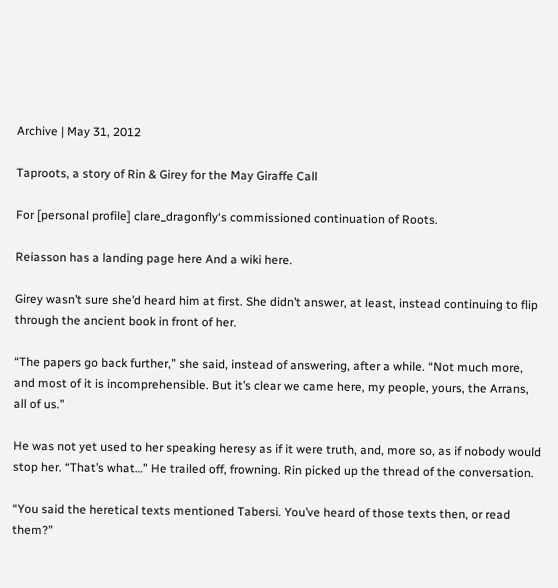Archive | May 31, 2012

Taproots, a story of Rin & Girey for the May Giraffe Call

For [personal profile] clare_dragonfly‘s commissioned continuation of Roots.

Reiasson has a landing page here And a wiki here.

Girey wasn’t sure she’d heard him at first. She didn’t answer, at least, instead continuing to flip through the ancient book in front of her.

“The papers go back further,” she said, instead of answering, after a while. “Not much more, and most of it is incomprehensible. But it’s clear we came here, my people, yours, the Arrans, all of us.”

He was not yet used to her speaking heresy as if it were truth, and, more so, as if nobody would stop her. “That’s what…” He trailed off, frowning. Rin picked up the thread of the conversation.

“You said the heretical texts mentioned Tabersi. You’ve heard of those texts then, or read them?”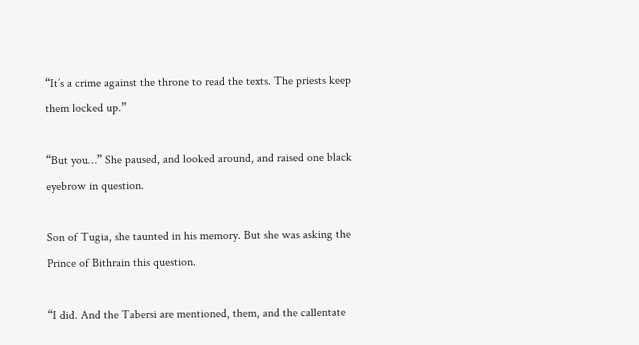“It’s a crime against the throne to read the texts. The priests keep them locked up.”

“But you…” She paused, and looked around, and raised one black eyebrow in question.

Son of Tugia, she taunted in his memory. But she was asking the Prince of Bithrain this question.

“I did. And the Tabersi are mentioned, them, and the callentate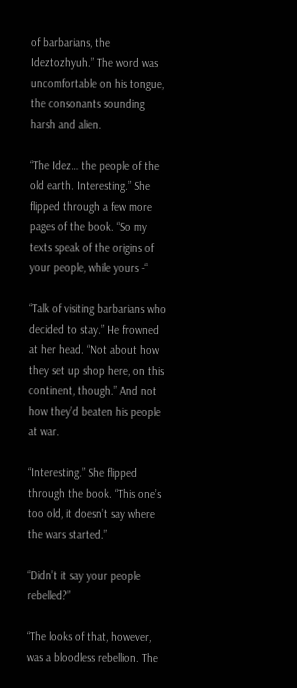of barbarians, the Ideztozhyuh.” The word was uncomfortable on his tongue, the consonants sounding harsh and alien.

“The Idez… the people of the old earth. Interesting.” She flipped through a few more pages of the book. “So my texts speak of the origins of your people, while yours -“

“Talk of visiting barbarians who decided to stay.” He frowned at her head. “Not about how they set up shop here, on this continent, though.” And not how they’d beaten his people at war.

“Interesting.” She flipped through the book. “This one’s too old, it doesn’t say where the wars started.”

“Didn’t it say your people rebelled?”

“The looks of that, however, was a bloodless rebellion. The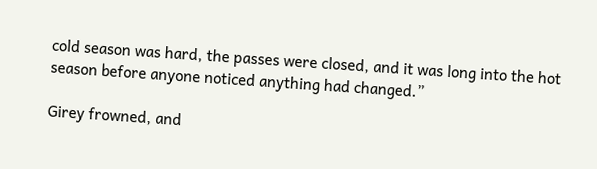cold season was hard, the passes were closed, and it was long into the hot season before anyone noticed anything had changed.”

Girey frowned, and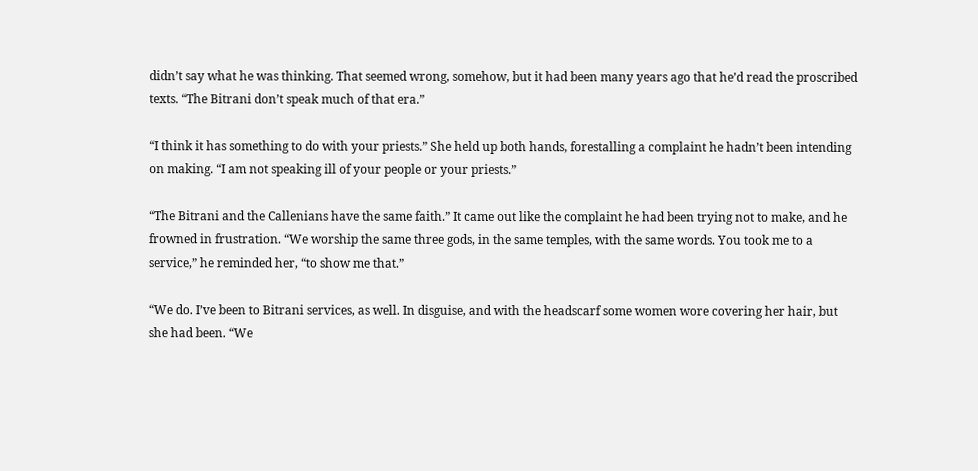didn’t say what he was thinking. That seemed wrong, somehow, but it had been many years ago that he’d read the proscribed texts. “The Bitrani don’t speak much of that era.”

“I think it has something to do with your priests.” She held up both hands, forestalling a complaint he hadn’t been intending on making. “I am not speaking ill of your people or your priests.”

“The Bitrani and the Callenians have the same faith.” It came out like the complaint he had been trying not to make, and he frowned in frustration. “We worship the same three gods, in the same temples, with the same words. You took me to a service,” he reminded her, “to show me that.”

“We do. I’ve been to Bitrani services, as well. In disguise, and with the headscarf some women wore covering her hair, but she had been. “We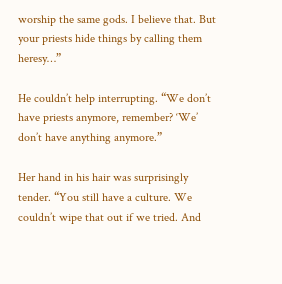worship the same gods. I believe that. But your priests hide things by calling them heresy…”

He couldn’t help interrupting. “We don’t have priests anymore, remember? ‘We’ don’t have anything anymore.”

Her hand in his hair was surprisingly tender. “You still have a culture. We couldn’t wipe that out if we tried. And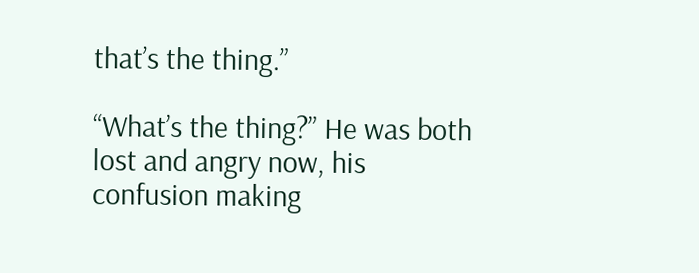that’s the thing.”

“What’s the thing?” He was both lost and angry now, his confusion making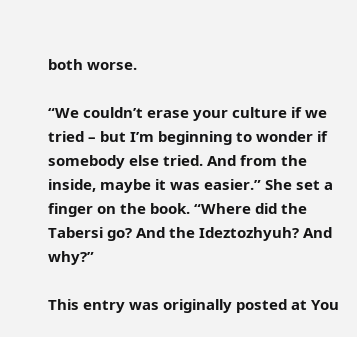both worse.

“We couldn’t erase your culture if we tried – but I’m beginning to wonder if somebody else tried. And from the inside, maybe it was easier.” She set a finger on the book. “Where did the Tabersi go? And the Ideztozhyuh? And why?”

This entry was originally posted at You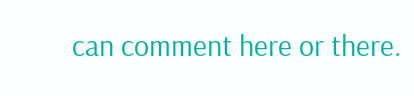can comment here or there.